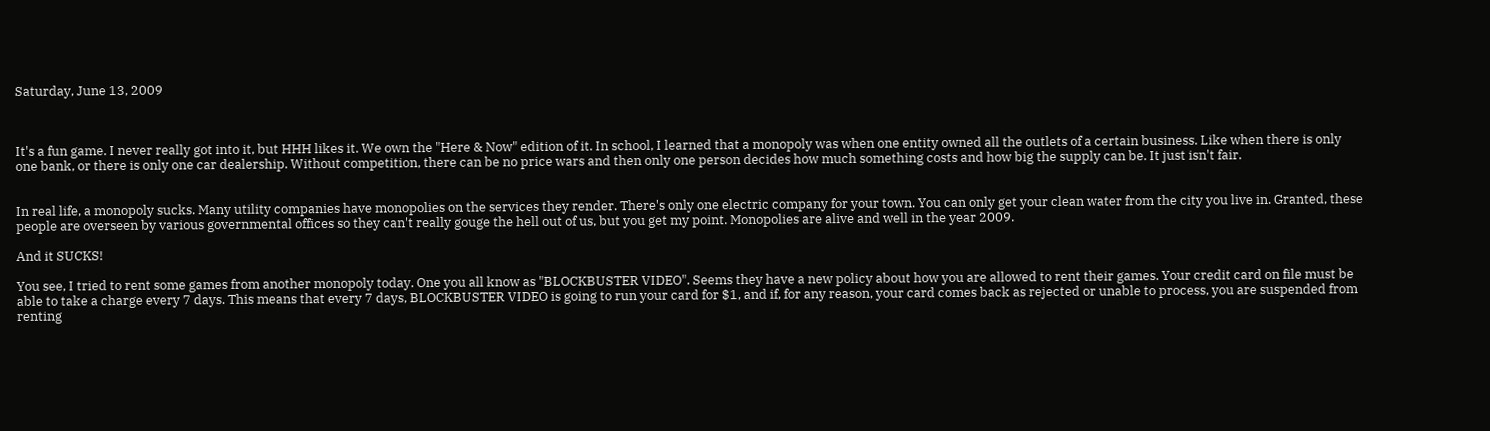Saturday, June 13, 2009



It's a fun game. I never really got into it, but HHH likes it. We own the "Here & Now" edition of it. In school, I learned that a monopoly was when one entity owned all the outlets of a certain business. Like when there is only one bank, or there is only one car dealership. Without competition, there can be no price wars and then only one person decides how much something costs and how big the supply can be. It just isn't fair.


In real life, a monopoly sucks. Many utility companies have monopolies on the services they render. There's only one electric company for your town. You can only get your clean water from the city you live in. Granted, these people are overseen by various governmental offices so they can't really gouge the hell out of us, but you get my point. Monopolies are alive and well in the year 2009.

And it SUCKS!

You see, I tried to rent some games from another monopoly today. One you all know as "BLOCKBUSTER VIDEO". Seems they have a new policy about how you are allowed to rent their games. Your credit card on file must be able to take a charge every 7 days. This means that every 7 days, BLOCKBUSTER VIDEO is going to run your card for $1, and if, for any reason, your card comes back as rejected or unable to process, you are suspended from renting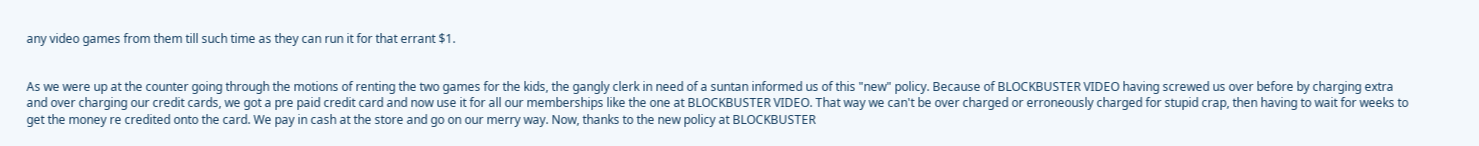any video games from them till such time as they can run it for that errant $1.


As we were up at the counter going through the motions of renting the two games for the kids, the gangly clerk in need of a suntan informed us of this "new" policy. Because of BLOCKBUSTER VIDEO having screwed us over before by charging extra and over charging our credit cards, we got a pre paid credit card and now use it for all our memberships like the one at BLOCKBUSTER VIDEO. That way we can't be over charged or erroneously charged for stupid crap, then having to wait for weeks to get the money re credited onto the card. We pay in cash at the store and go on our merry way. Now, thanks to the new policy at BLOCKBUSTER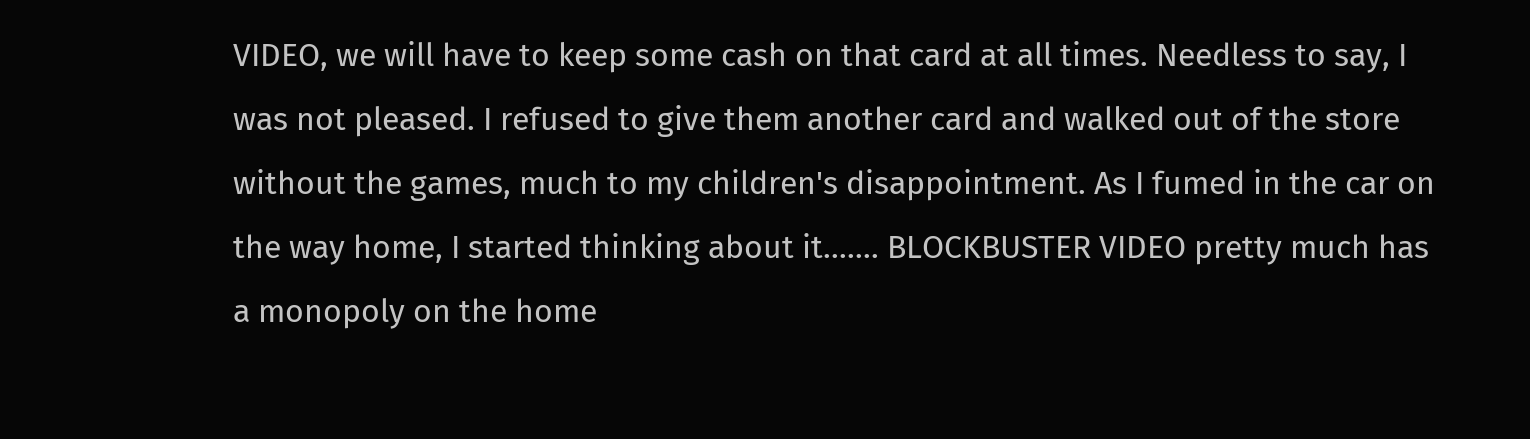VIDEO, we will have to keep some cash on that card at all times. Needless to say, I was not pleased. I refused to give them another card and walked out of the store without the games, much to my children's disappointment. As I fumed in the car on the way home, I started thinking about it....... BLOCKBUSTER VIDEO pretty much has a monopoly on the home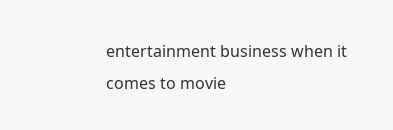entertainment business when it comes to movie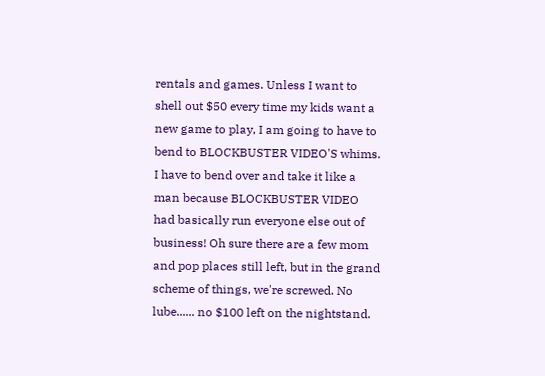rentals and games. Unless I want to shell out $50 every time my kids want a new game to play, I am going to have to bend to BLOCKBUSTER VIDEO'S whims. I have to bend over and take it like a man because BLOCKBUSTER VIDEO had basically run everyone else out of business! Oh sure there are a few mom and pop places still left, but in the grand scheme of things, we're screwed. No lube...... no $100 left on the nightstand.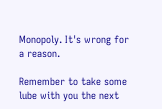Monopoly. It's wrong for a reason.

Remember to take some lube with you the next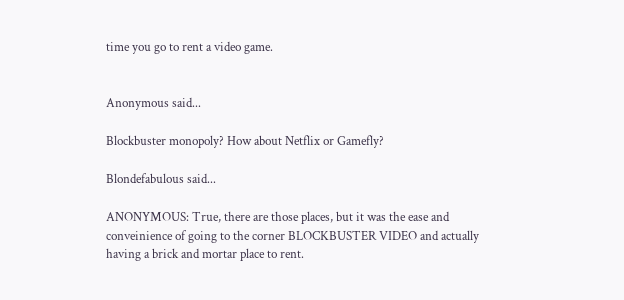time you go to rent a video game.


Anonymous said...

Blockbuster monopoly? How about Netflix or Gamefly?

Blondefabulous said...

ANONYMOUS: True, there are those places, but it was the ease and conveinience of going to the corner BLOCKBUSTER VIDEO and actually having a brick and mortar place to rent.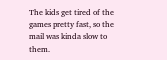The kids get tired of the games pretty fast, so the mail was kinda slow to them.